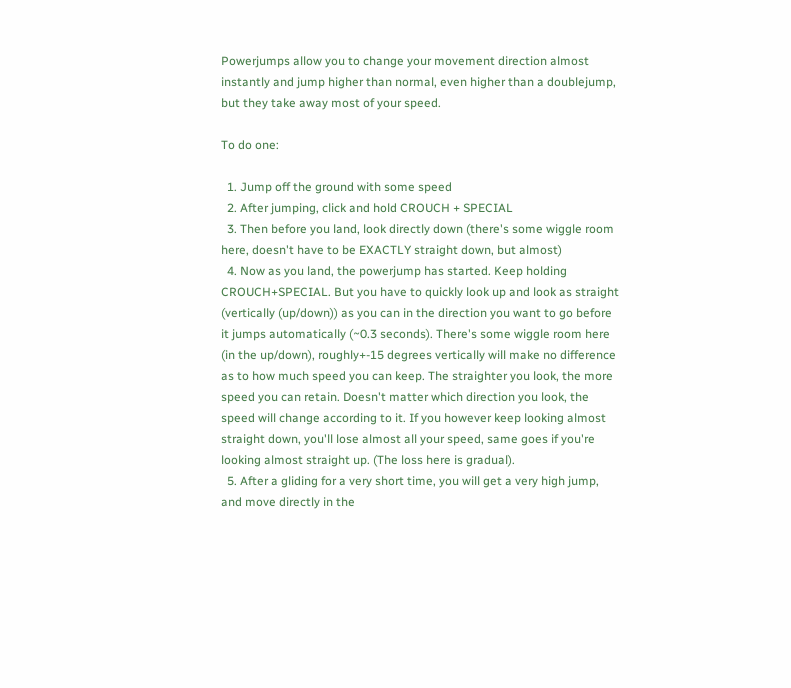Powerjumps allow you to change your movement direction almost instantly and jump higher than normal, even higher than a doublejump, but they take away most of your speed.

To do one:

  1. Jump off the ground with some speed
  2. After jumping, click and hold CROUCH + SPECIAL
  3. Then before you land, look directly down (there's some wiggle room here, doesn't have to be EXACTLY straight down, but almost)
  4. Now as you land, the powerjump has started. Keep holding CROUCH+SPECIAL. But you have to quickly look up and look as straight (vertically (up/down)) as you can in the direction you want to go before it jumps automatically (~0.3 seconds). There's some wiggle room here (in the up/down), roughly+-15 degrees vertically will make no difference as to how much speed you can keep. The straighter you look, the more speed you can retain. Doesn't matter which direction you look, the speed will change according to it. If you however keep looking almost straight down, you'll lose almost all your speed, same goes if you're looking almost straight up. (The loss here is gradual).
  5. After a gliding for a very short time, you will get a very high jump, and move directly in the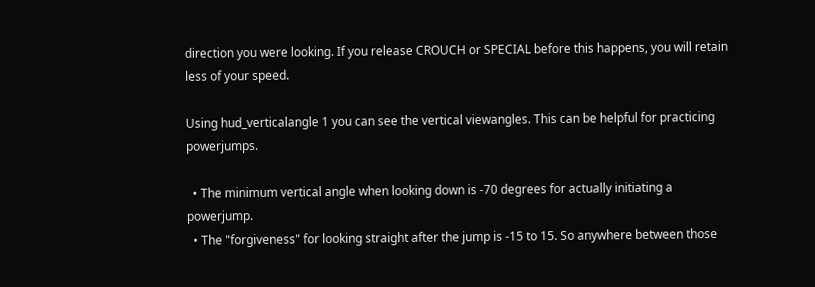direction you were looking. If you release CROUCH or SPECIAL before this happens, you will retain less of your speed.

Using hud_verticalangle 1 you can see the vertical viewangles. This can be helpful for practicing powerjumps.

  • The minimum vertical angle when looking down is -70 degrees for actually initiating a powerjump.
  • The "forgiveness" for looking straight after the jump is -15 to 15. So anywhere between those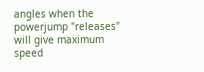angles when the powerjump "releases" will give maximum speed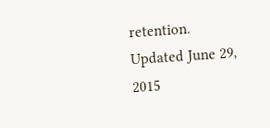retention.
Updated June 29, 2015